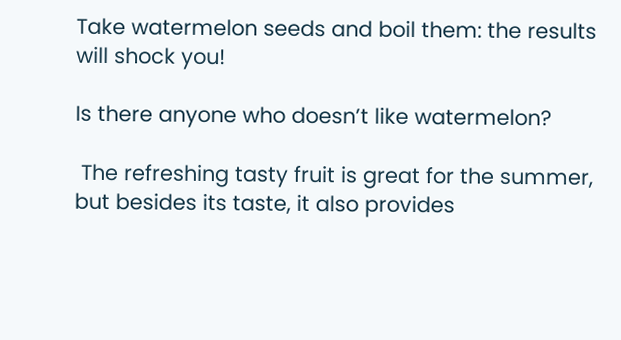Take watermelon seeds and boil them: the results will shock you!

Is there anyone who doesn’t like watermelon?

 The refreshing tasty fruit is great for the summer, but besides its taste, it also provides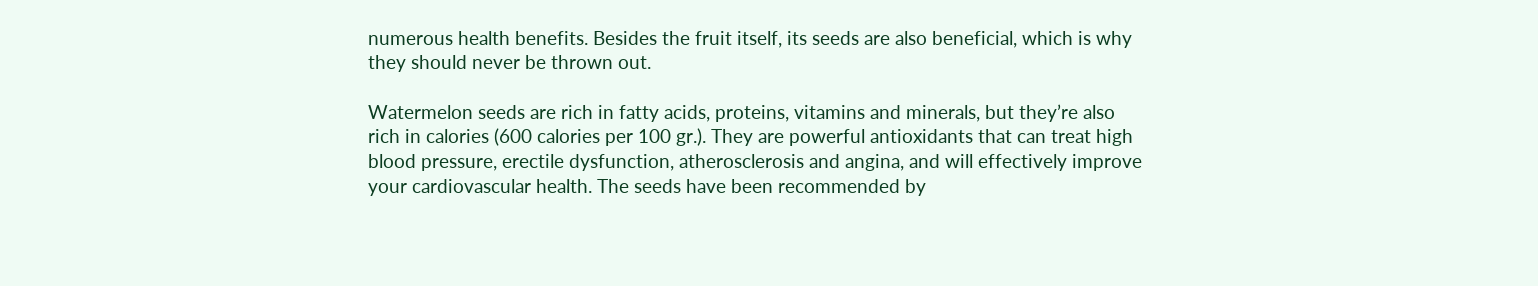numerous health benefits. Besides the fruit itself, its seeds are also beneficial, which is why they should never be thrown out.

Watermelon seeds are rich in fatty acids, proteins, vitamins and minerals, but they’re also rich in calories (600 calories per 100 gr.). They are powerful antioxidants that can treat high blood pressure, erectile dysfunction, atherosclerosis and angina, and will effectively improve your cardiovascular health. The seeds have been recommended by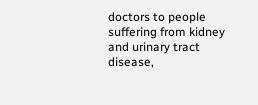doctors to people suffering from kidney and urinary tract disease,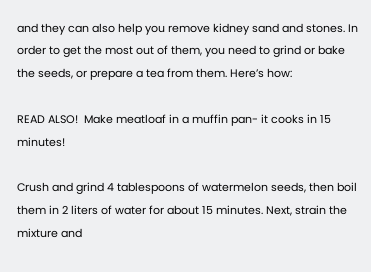and they can also help you remove kidney sand and stones. In order to get the most out of them, you need to grind or bake the seeds, or prepare a tea from them. Here’s how:

READ ALSO!  Make meatloaf in a muffin pan- it cooks in 15 minutes!

Crush and grind 4 tablespoons of watermelon seeds, then boil them in 2 liters of water for about 15 minutes. Next, strain the mixture and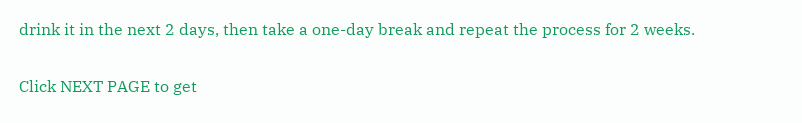drink it in the next 2 days, then take a one-day break and repeat the process for 2 weeks.

Click NEXT PAGE to get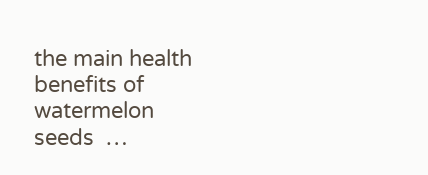the main health benefits of watermelon seeds  …